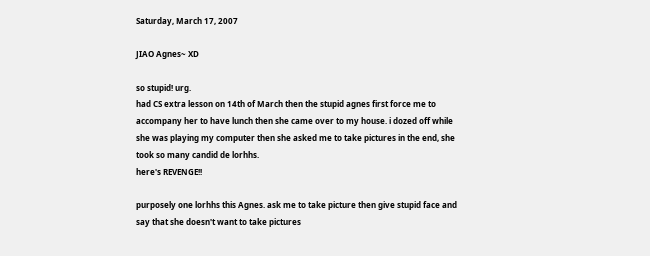Saturday, March 17, 2007

JIAO Agnes~ XD

so stupid! urg.
had CS extra lesson on 14th of March then the stupid agnes first force me to accompany her to have lunch then she came over to my house. i dozed off while she was playing my computer then she asked me to take pictures in the end, she took so many candid de lorhhs.
here's REVENGE!!

purposely one lorhhs this Agnes. ask me to take picture then give stupid face and say that she doesn't want to take pictures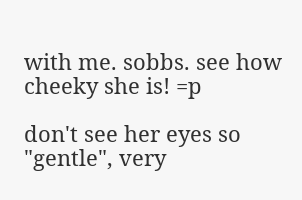with me. sobbs. see how cheeky she is! =p

don't see her eyes so "gentle", very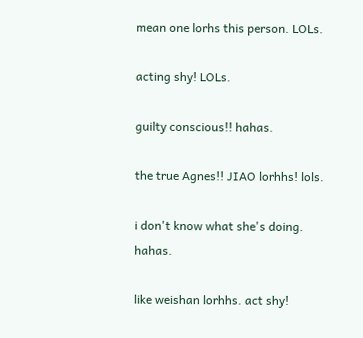mean one lorhs this person. LOLs.

acting shy! LOLs.

guilty conscious!! hahas.

the true Agnes!! JIAO lorhhs! lols.

i don't know what she's doing. hahas.

like weishan lorhhs. act shy!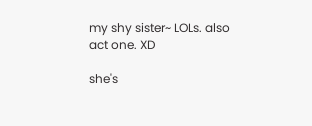my shy sister~ LOLs. also act one. XD

she's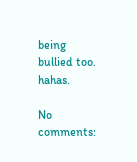being bullied too. hahas.

No comments: